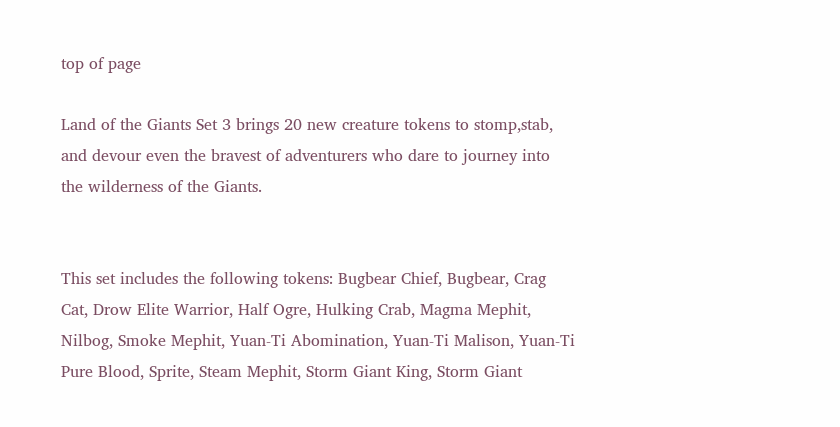top of page

Land of the Giants Set 3 brings 20 new creature tokens to stomp,stab, and devour even the bravest of adventurers who dare to journey into the wilderness of the Giants.


This set includes the following tokens: Bugbear Chief, Bugbear, Crag Cat, Drow Elite Warrior, Half Ogre, Hulking Crab, Magma Mephit, Nilbog, Smoke Mephit, Yuan-Ti Abomination, Yuan-Ti Malison, Yuan-Ti Pure Blood, Sprite, Steam Mephit, Storm Giant King, Storm Giant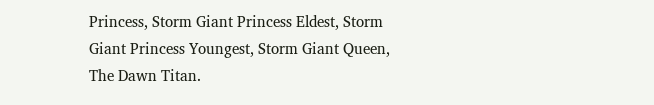Princess, Storm Giant Princess Eldest, Storm Giant Princess Youngest, Storm Giant Queen, The Dawn Titan.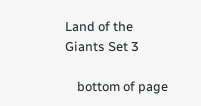Land of the Giants Set 3

    bottom of page